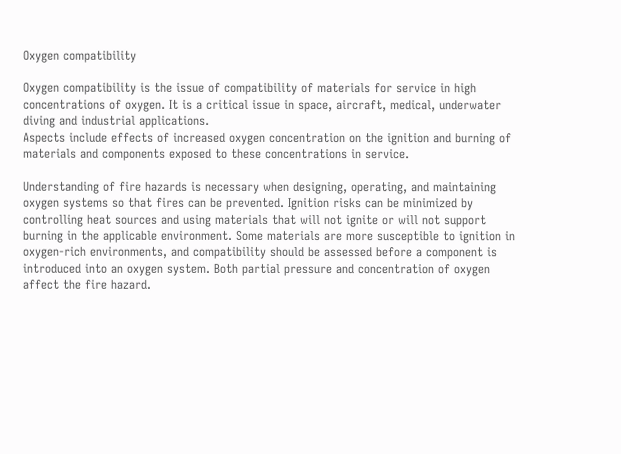Oxygen compatibility

Oxygen compatibility is the issue of compatibility of materials for service in high concentrations of oxygen. It is a critical issue in space, aircraft, medical, underwater diving and industrial applications.
Aspects include effects of increased oxygen concentration on the ignition and burning of materials and components exposed to these concentrations in service.

Understanding of fire hazards is necessary when designing, operating, and maintaining oxygen systems so that fires can be prevented. Ignition risks can be minimized by controlling heat sources and using materials that will not ignite or will not support burning in the applicable environment. Some materials are more susceptible to ignition in oxygen-rich environments, and compatibility should be assessed before a component is introduced into an oxygen system. Both partial pressure and concentration of oxygen affect the fire hazard.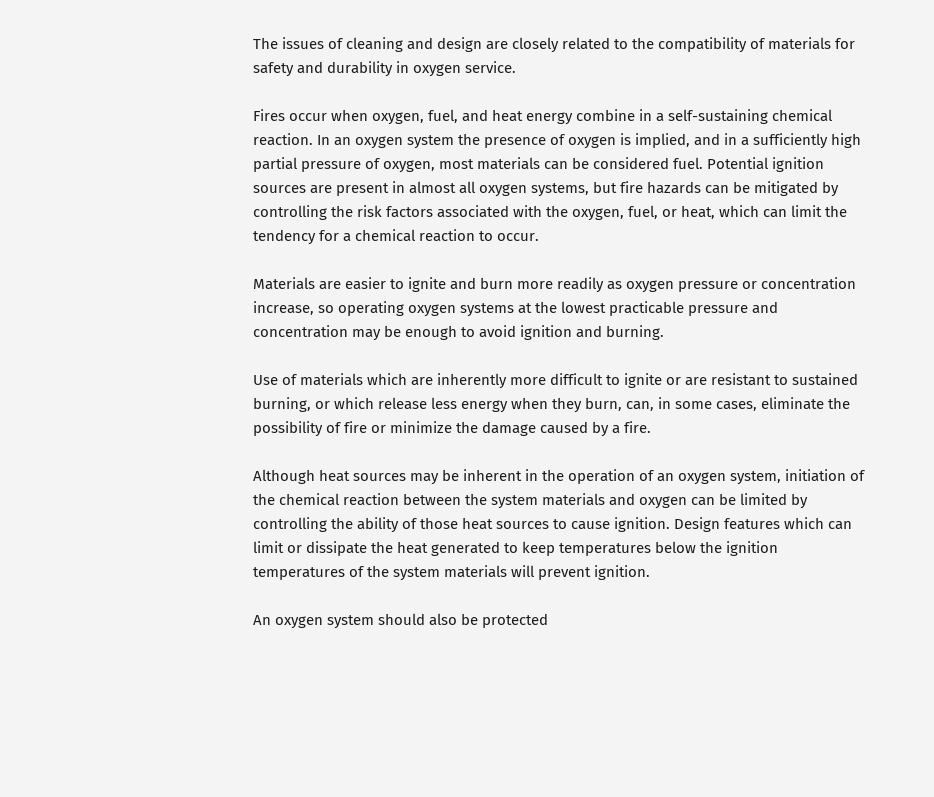The issues of cleaning and design are closely related to the compatibility of materials for safety and durability in oxygen service.

Fires occur when oxygen, fuel, and heat energy combine in a self-sustaining chemical reaction. In an oxygen system the presence of oxygen is implied, and in a sufficiently high partial pressure of oxygen, most materials can be considered fuel. Potential ignition sources are present in almost all oxygen systems, but fire hazards can be mitigated by controlling the risk factors associated with the oxygen, fuel, or heat, which can limit the tendency for a chemical reaction to occur.

Materials are easier to ignite and burn more readily as oxygen pressure or concentration increase, so operating oxygen systems at the lowest practicable pressure and concentration may be enough to avoid ignition and burning.

Use of materials which are inherently more difficult to ignite or are resistant to sustained burning, or which release less energy when they burn, can, in some cases, eliminate the possibility of fire or minimize the damage caused by a fire.

Although heat sources may be inherent in the operation of an oxygen system, initiation of the chemical reaction between the system materials and oxygen can be limited by controlling the ability of those heat sources to cause ignition. Design features which can limit or dissipate the heat generated to keep temperatures below the ignition temperatures of the system materials will prevent ignition.

An oxygen system should also be protected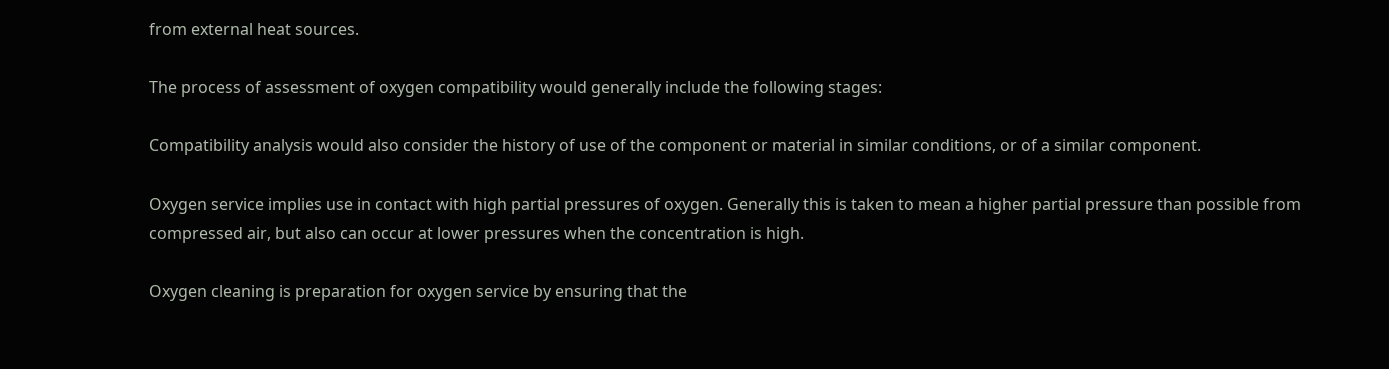from external heat sources.

The process of assessment of oxygen compatibility would generally include the following stages:

Compatibility analysis would also consider the history of use of the component or material in similar conditions, or of a similar component.

Oxygen service implies use in contact with high partial pressures of oxygen. Generally this is taken to mean a higher partial pressure than possible from compressed air, but also can occur at lower pressures when the concentration is high.

Oxygen cleaning is preparation for oxygen service by ensuring that the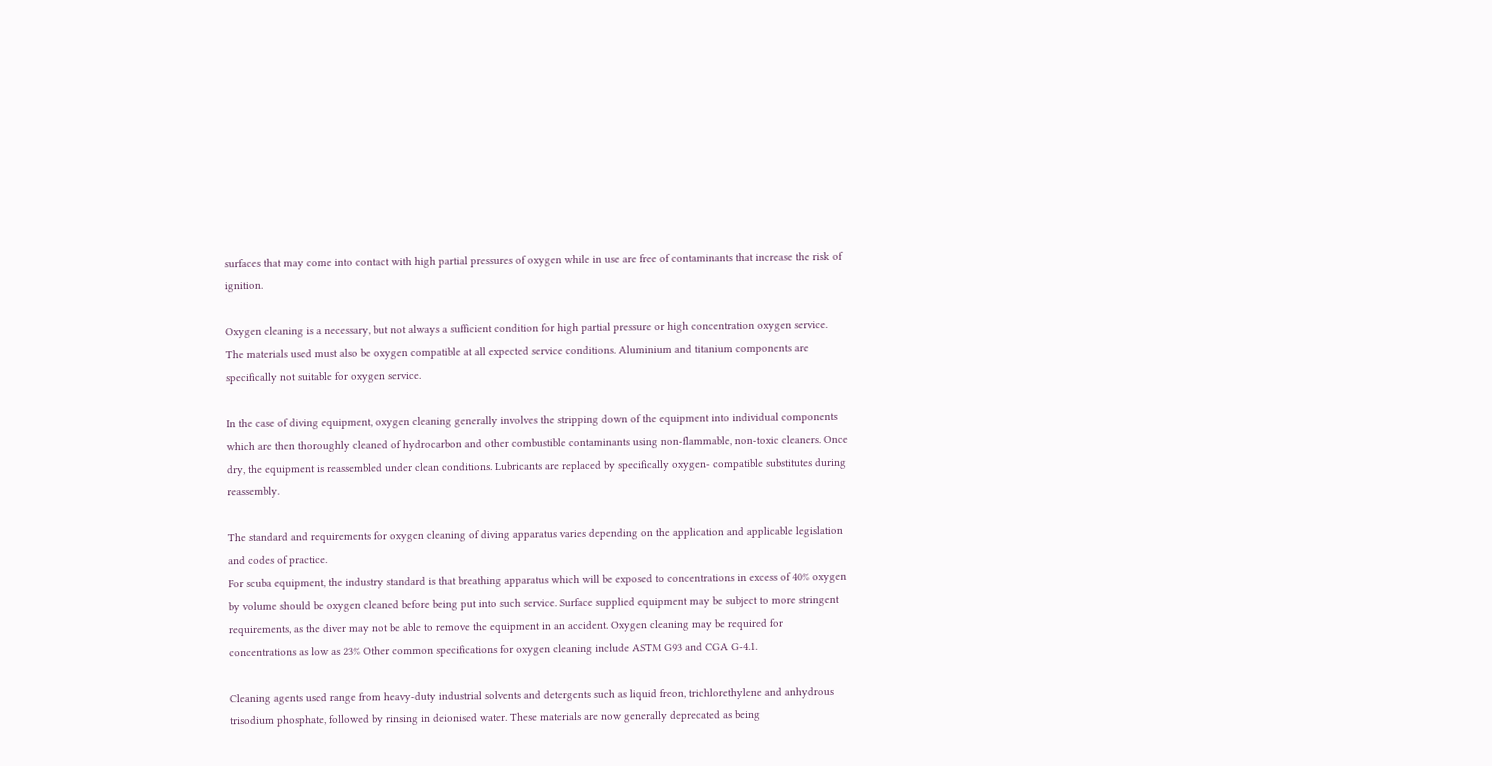surfaces that may come into contact with high partial pressures of oxygen while in use are free of contaminants that increase the risk of ignition.

Oxygen cleaning is a necessary, but not always a sufficient condition for high partial pressure or high concentration oxygen service. The materials used must also be oxygen compatible at all expected service conditions. Aluminium and titanium components are specifically not suitable for oxygen service.

In the case of diving equipment, oxygen cleaning generally involves the stripping down of the equipment into individual components which are then thoroughly cleaned of hydrocarbon and other combustible contaminants using non-flammable, non-toxic cleaners. Once dry, the equipment is reassembled under clean conditions. Lubricants are replaced by specifically oxygen- compatible substitutes during reassembly.

The standard and requirements for oxygen cleaning of diving apparatus varies depending on the application and applicable legislation and codes of practice.
For scuba equipment, the industry standard is that breathing apparatus which will be exposed to concentrations in excess of 40% oxygen by volume should be oxygen cleaned before being put into such service. Surface supplied equipment may be subject to more stringent requirements, as the diver may not be able to remove the equipment in an accident. Oxygen cleaning may be required for concentrations as low as 23% Other common specifications for oxygen cleaning include ASTM G93 and CGA G-4.1.

Cleaning agents used range from heavy-duty industrial solvents and detergents such as liquid freon, trichlorethylene and anhydrous trisodium phosphate, followed by rinsing in deionised water. These materials are now generally deprecated as being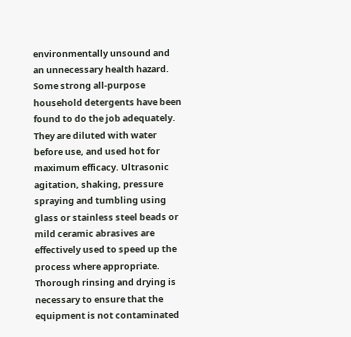environmentally unsound and an unnecessary health hazard. Some strong all-purpose household detergents have been found to do the job adequately. They are diluted with water before use, and used hot for maximum efficacy. Ultrasonic agitation, shaking, pressure spraying and tumbling using glass or stainless steel beads or mild ceramic abrasives are effectively used to speed up the process where appropriate. Thorough rinsing and drying is necessary to ensure that the equipment is not contaminated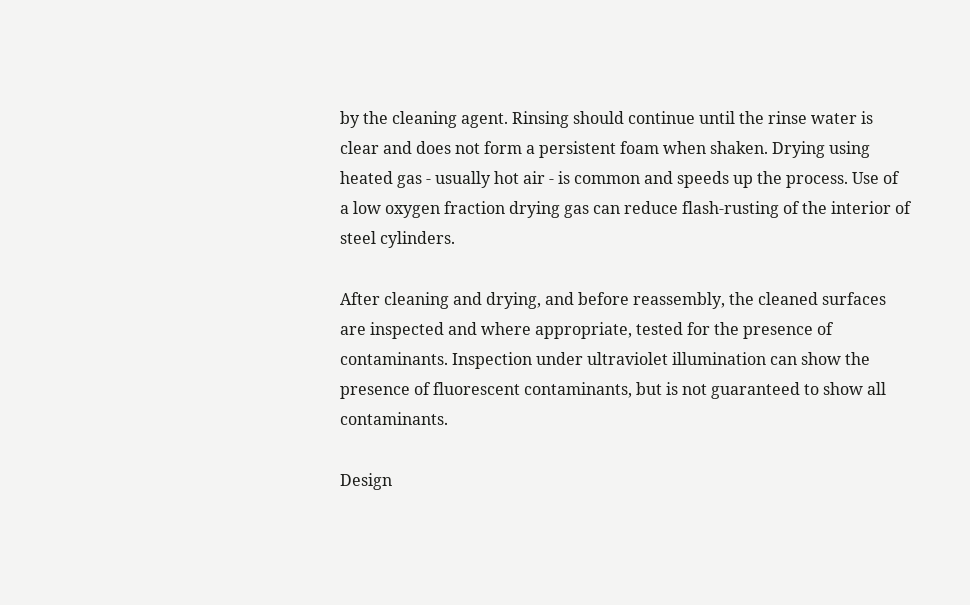by the cleaning agent. Rinsing should continue until the rinse water is clear and does not form a persistent foam when shaken. Drying using heated gas - usually hot air - is common and speeds up the process. Use of a low oxygen fraction drying gas can reduce flash-rusting of the interior of steel cylinders.

After cleaning and drying, and before reassembly, the cleaned surfaces are inspected and where appropriate, tested for the presence of contaminants. Inspection under ultraviolet illumination can show the presence of fluorescent contaminants, but is not guaranteed to show all contaminants.

Design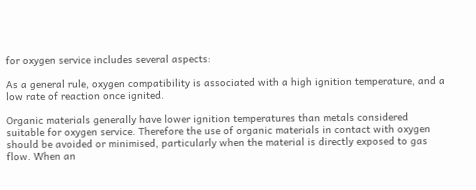for oxygen service includes several aspects:

As a general rule, oxygen compatibility is associated with a high ignition temperature, and a low rate of reaction once ignited.

Organic materials generally have lower ignition temperatures than metals considered suitable for oxygen service. Therefore the use of organic materials in contact with oxygen should be avoided or minimised, particularly when the material is directly exposed to gas flow. When an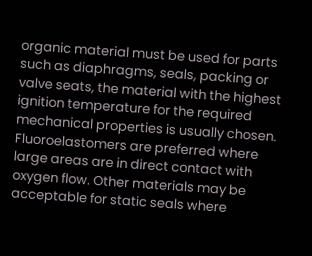organic material must be used for parts such as diaphragms, seals, packing or valve seats, the material with the highest ignition temperature for the required mechanical properties is usually chosen. Fluoroelastomers are preferred where large areas are in direct contact with oxygen flow. Other materials may be acceptable for static seals where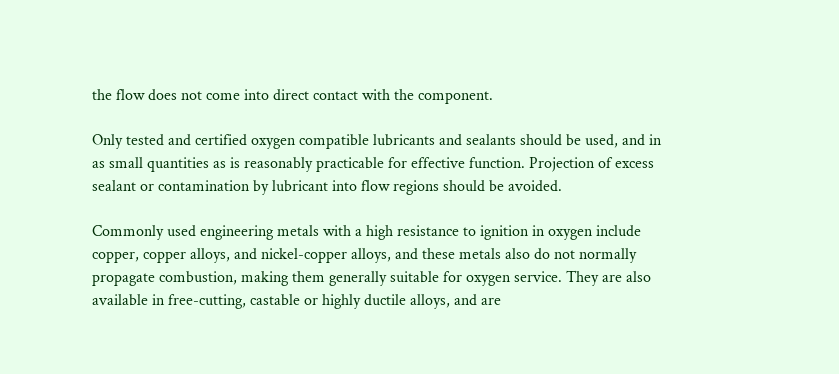the flow does not come into direct contact with the component.

Only tested and certified oxygen compatible lubricants and sealants should be used, and in as small quantities as is reasonably practicable for effective function. Projection of excess sealant or contamination by lubricant into flow regions should be avoided.

Commonly used engineering metals with a high resistance to ignition in oxygen include copper, copper alloys, and nickel-copper alloys, and these metals also do not normally propagate combustion, making them generally suitable for oxygen service. They are also available in free-cutting, castable or highly ductile alloys, and are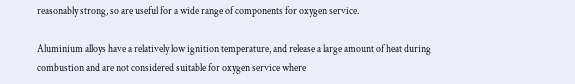reasonably strong, so are useful for a wide range of components for oxygen service.

Aluminium alloys have a relatively low ignition temperature, and release a large amount of heat during combustion and are not considered suitable for oxygen service where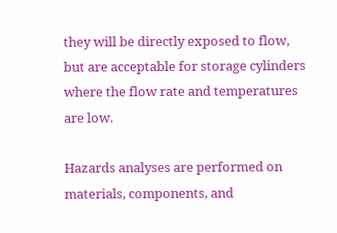they will be directly exposed to flow, but are acceptable for storage cylinders where the flow rate and temperatures are low.

Hazards analyses are performed on materials, components, and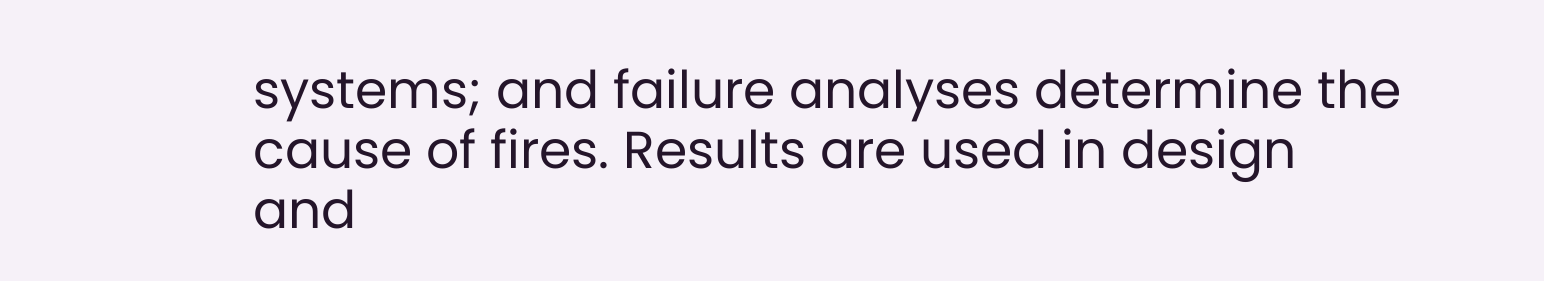systems; and failure analyses determine the cause of fires. Results are used in design and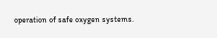operation of safe oxygen systems.